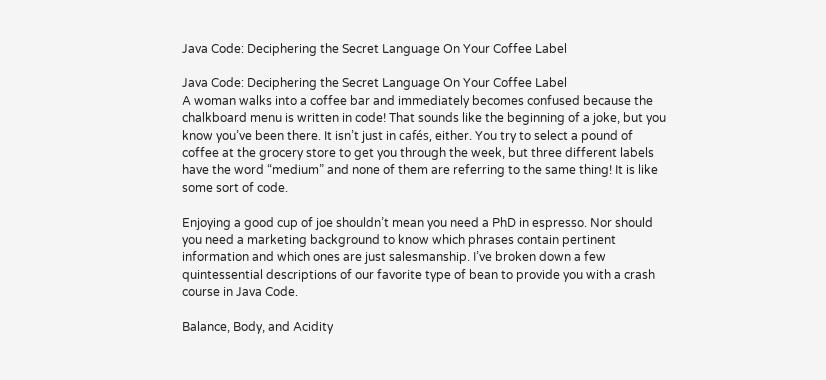Java Code: Deciphering the Secret Language On Your Coffee Label

Java Code: Deciphering the Secret Language On Your Coffee Label
A woman walks into a coffee bar and immediately becomes confused because the chalkboard menu is written in code! That sounds like the beginning of a joke, but you know you’ve been there. It isn’t just in cafés, either. You try to select a pound of coffee at the grocery store to get you through the week, but three different labels have the word “medium” and none of them are referring to the same thing! It is like some sort of code.

Enjoying a good cup of joe shouldn’t mean you need a PhD in espresso. Nor should you need a marketing background to know which phrases contain pertinent information and which ones are just salesmanship. I’ve broken down a few quintessential descriptions of our favorite type of bean to provide you with a crash course in Java Code.

Balance, Body, and Acidity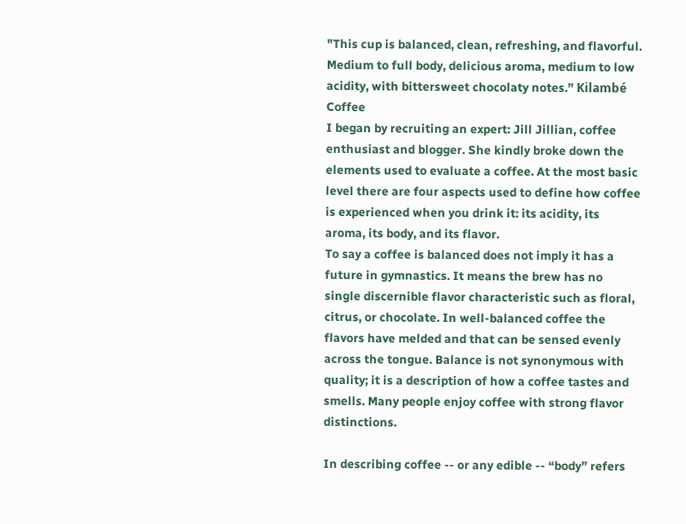"This cup is balanced, clean, refreshing, and flavorful. Medium to full body, delicious aroma, medium to low acidity, with bittersweet chocolaty notes.” Kilambé Coffee
I began by recruiting an expert: Jill Jillian, coffee enthusiast and blogger. She kindly broke down the elements used to evaluate a coffee. At the most basic level there are four aspects used to define how coffee is experienced when you drink it: its acidity, its aroma, its body, and its flavor.
To say a coffee is balanced does not imply it has a future in gymnastics. It means the brew has no single discernible flavor characteristic such as floral, citrus, or chocolate. In well-balanced coffee the flavors have melded and that can be sensed evenly across the tongue. Balance is not synonymous with quality; it is a description of how a coffee tastes and smells. Many people enjoy coffee with strong flavor distinctions.

In describing coffee -- or any edible -- “body” refers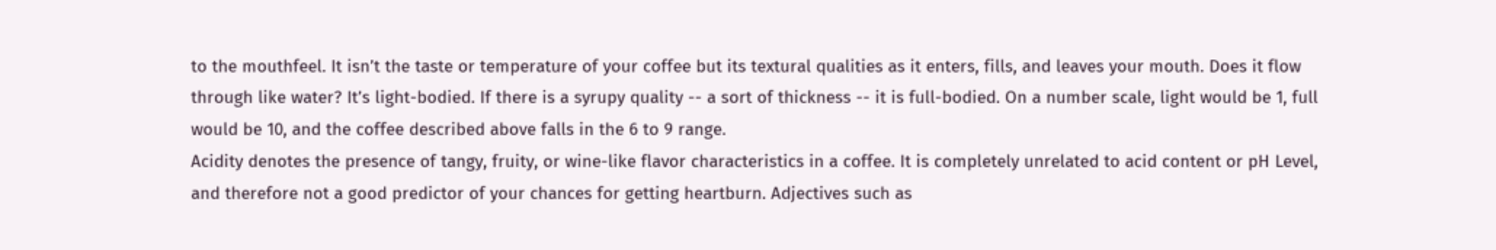to the mouthfeel. It isn’t the taste or temperature of your coffee but its textural qualities as it enters, fills, and leaves your mouth. Does it flow through like water? It’s light-bodied. If there is a syrupy quality -- a sort of thickness -- it is full-bodied. On a number scale, light would be 1, full would be 10, and the coffee described above falls in the 6 to 9 range.
Acidity denotes the presence of tangy, fruity, or wine-like flavor characteristics in a coffee. It is completely unrelated to acid content or pH Level, and therefore not a good predictor of your chances for getting heartburn. Adjectives such as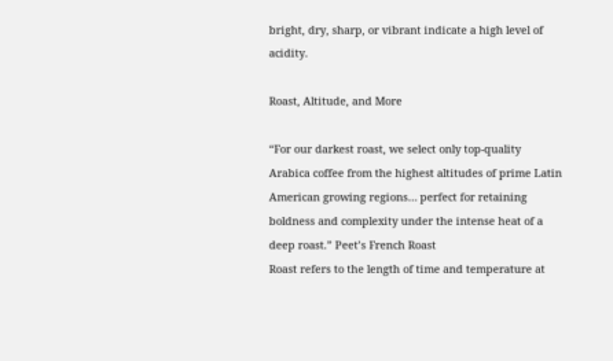bright, dry, sharp, or vibrant indicate a high level of acidity.

Roast, Altitude, and More

“For our darkest roast, we select only top-quality Arabica coffee from the highest altitudes of prime Latin American growing regions… perfect for retaining boldness and complexity under the intense heat of a deep roast.” Peet’s French Roast
Roast refers to the length of time and temperature at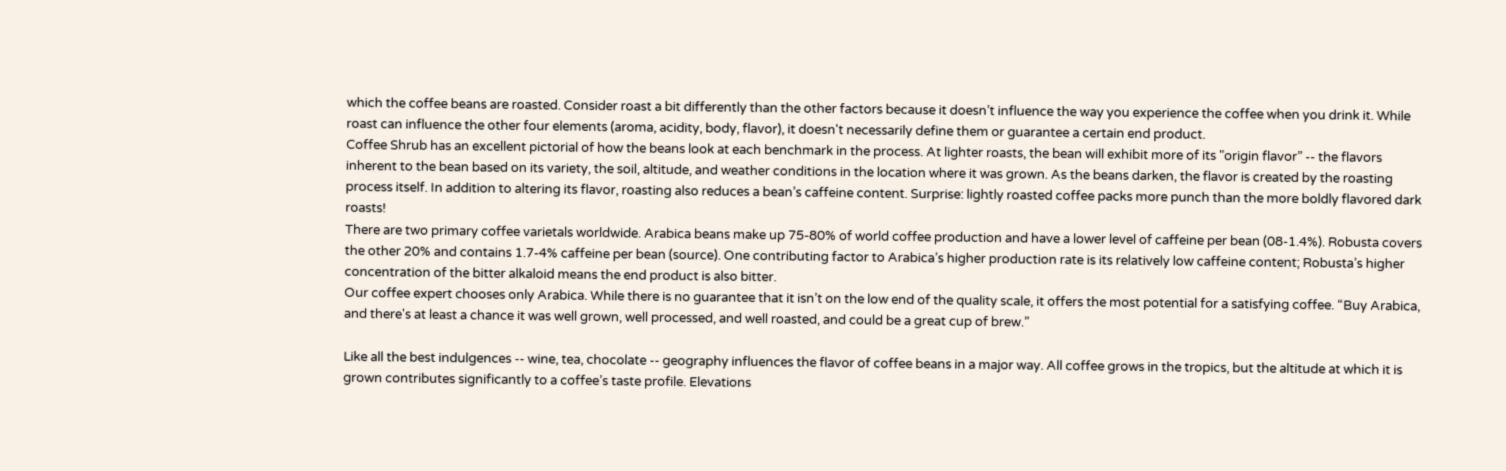which the coffee beans are roasted. Consider roast a bit differently than the other factors because it doesn’t influence the way you experience the coffee when you drink it. While roast can influence the other four elements (aroma, acidity, body, flavor), it doesn't necessarily define them or guarantee a certain end product.
Coffee Shrub has an excellent pictorial of how the beans look at each benchmark in the process. At lighter roasts, the bean will exhibit more of its "origin flavor” -- the flavors inherent to the bean based on its variety, the soil, altitude, and weather conditions in the location where it was grown. As the beans darken, the flavor is created by the roasting process itself. In addition to altering its flavor, roasting also reduces a bean’s caffeine content. Surprise: lightly roasted coffee packs more punch than the more boldly flavored dark roasts!
There are two primary coffee varietals worldwide. Arabica beans make up 75-80% of world coffee production and have a lower level of caffeine per bean (08-1.4%). Robusta covers the other 20% and contains 1.7-4% caffeine per bean (source). One contributing factor to Arabica’s higher production rate is its relatively low caffeine content; Robusta’s higher concentration of the bitter alkaloid means the end product is also bitter.
Our coffee expert chooses only Arabica. While there is no guarantee that it isn’t on the low end of the quality scale, it offers the most potential for a satisfying coffee. “Buy Arabica, and there's at least a chance it was well grown, well processed, and well roasted, and could be a great cup of brew.”

Like all the best indulgences -- wine, tea, chocolate -- geography influences the flavor of coffee beans in a major way. All coffee grows in the tropics, but the altitude at which it is grown contributes significantly to a coffee’s taste profile. Elevations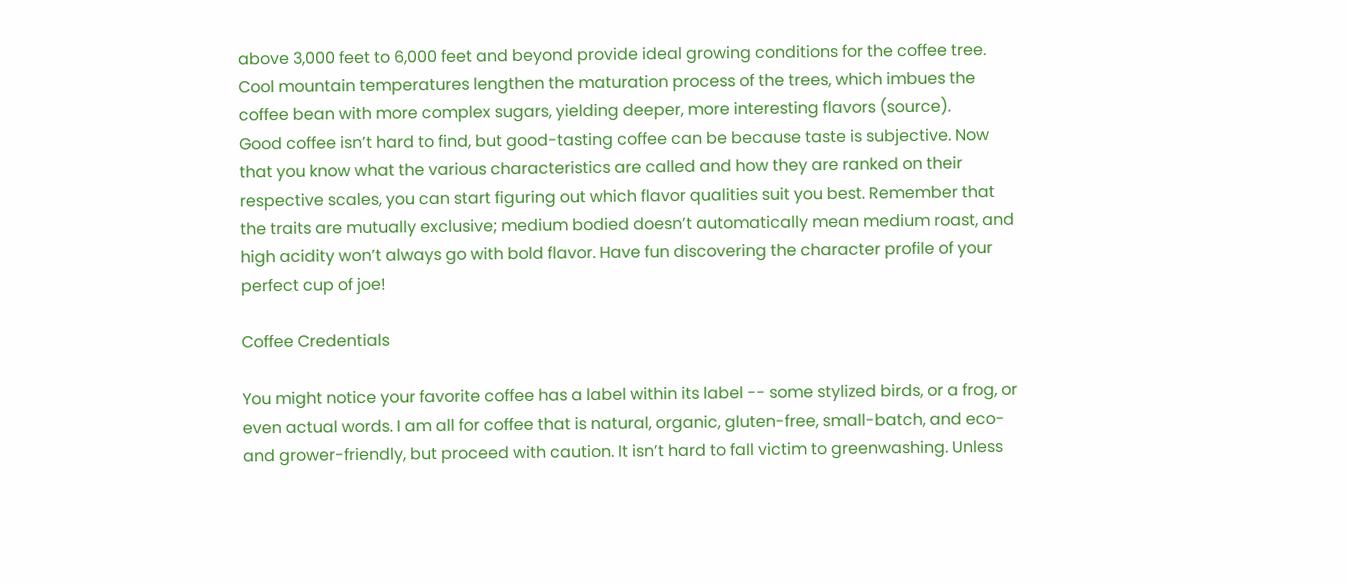above 3,000 feet to 6,000 feet and beyond provide ideal growing conditions for the coffee tree. Cool mountain temperatures lengthen the maturation process of the trees, which imbues the coffee bean with more complex sugars, yielding deeper, more interesting flavors (source).
Good coffee isn’t hard to find, but good-tasting coffee can be because taste is subjective. Now that you know what the various characteristics are called and how they are ranked on their respective scales, you can start figuring out which flavor qualities suit you best. Remember that the traits are mutually exclusive; medium bodied doesn’t automatically mean medium roast, and high acidity won’t always go with bold flavor. Have fun discovering the character profile of your perfect cup of joe!

Coffee Credentials

You might notice your favorite coffee has a label within its label -- some stylized birds, or a frog, or even actual words. I am all for coffee that is natural, organic, gluten-free, small-batch, and eco- and grower-friendly, but proceed with caution. It isn’t hard to fall victim to greenwashing. Unless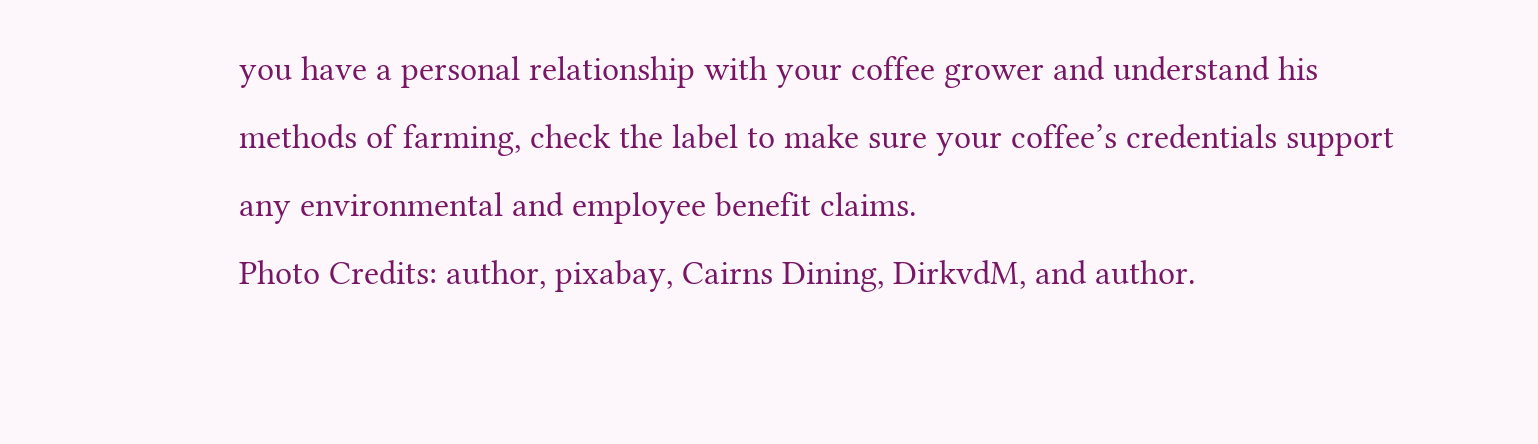you have a personal relationship with your coffee grower and understand his methods of farming, check the label to make sure your coffee’s credentials support any environmental and employee benefit claims.
Photo Credits: author, pixabay, Cairns Dining, DirkvdM, and author.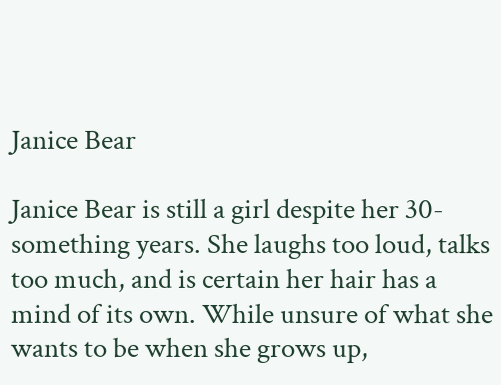Janice Bear

Janice Bear is still a girl despite her 30-something years. She laughs too loud, talks too much, and is certain her hair has a mind of its own. While unsure of what she wants to be when she grows up,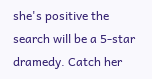she's positive the search will be a 5-star dramedy. Catch her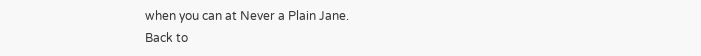when you can at Never a Plain Jane.
Back to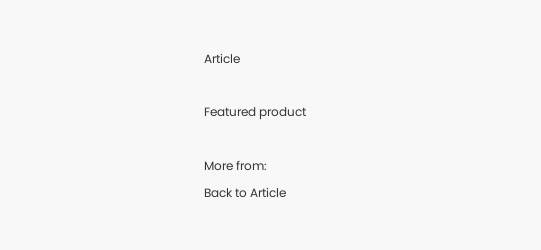Article

Featured product

More from:
Back to Article